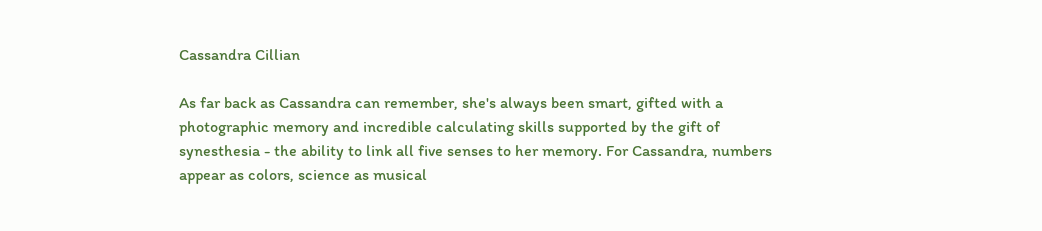Cassandra Cillian

As far back as Cassandra can remember, she's always been smart, gifted with a photographic memory and incredible calculating skills supported by the gift of synesthesia - the ability to link all five senses to her memory. For Cassandra, numbers appear as colors, science as musical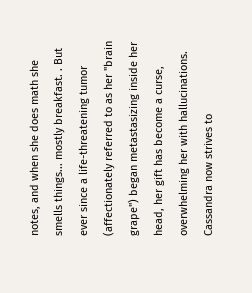notes, and when she does math she smells things... mostly breakfast. . But ever since a life-threatening tumor (affectionately referred to as her "brain grape") began metastasizing inside her head, her gift has become a curse, overwhelming her with hallucinations. Cassandra now strives to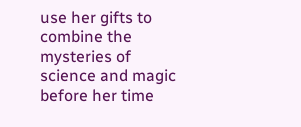use her gifts to combine the mysteries of science and magic before her time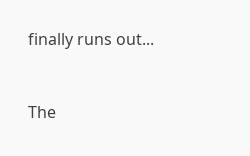finally runs out...


The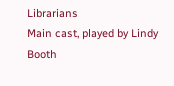Librarians
Main cast, played by Lindy Booth